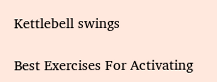Kettlebell swings

Best Exercises For Activating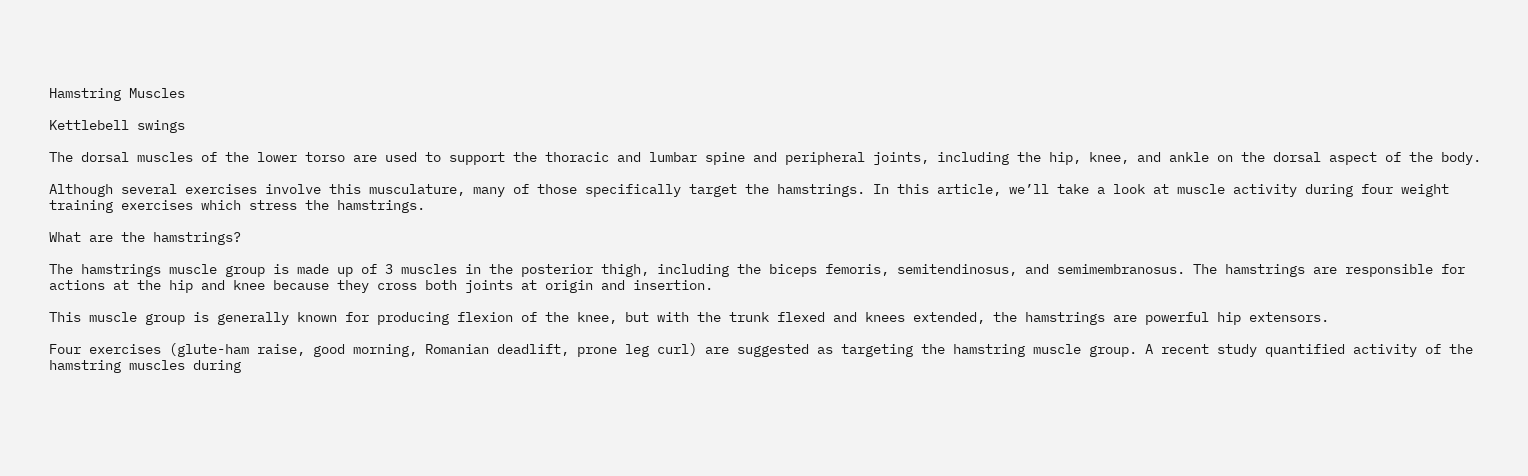Hamstring Muscles

Kettlebell swings

The dorsal muscles of the lower torso are used to support the thoracic and lumbar spine and peripheral joints, including the hip, knee, and ankle on the dorsal aspect of the body.

Although several exercises involve this musculature, many of those specifically target the hamstrings. In this article, we’ll take a look at muscle activity during four weight training exercises which stress the hamstrings.

What are the hamstrings?

The hamstrings muscle group is made up of 3 muscles in the posterior thigh, including the biceps femoris, semitendinosus, and semimembranosus. The hamstrings are responsible for actions at the hip and knee because they cross both joints at origin and insertion.

This muscle group is generally known for producing flexion of the knee, but with the trunk flexed and knees extended, the hamstrings are powerful hip extensors.

Four exercises (glute-ham raise, good morning, Romanian deadlift, prone leg curl) are suggested as targeting the hamstring muscle group. A recent study quantified activity of the hamstring muscles during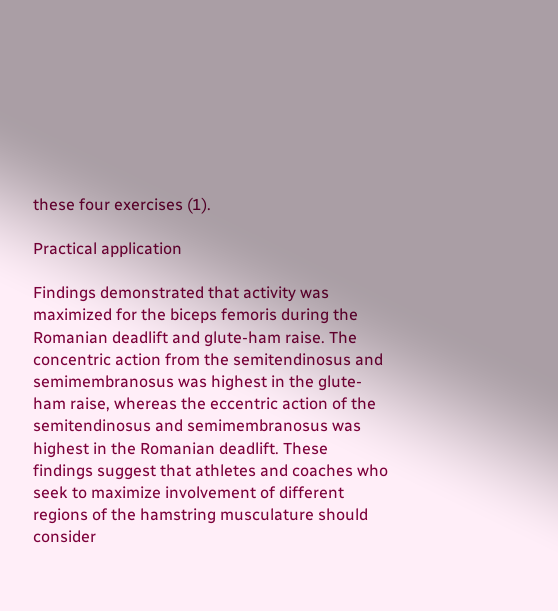these four exercises (1).

Practical application

Findings demonstrated that activity was maximized for the biceps femoris during the Romanian deadlift and glute-ham raise. The concentric action from the semitendinosus and semimembranosus was highest in the glute-ham raise, whereas the eccentric action of the semitendinosus and semimembranosus was highest in the Romanian deadlift. These findings suggest that athletes and coaches who seek to maximize involvement of different regions of the hamstring musculature should consider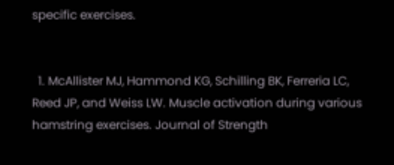specific exercises.


  1. McAllister MJ, Hammond KG, Schilling BK, Ferreria LC, Reed JP, and Weiss LW. Muscle activation during various hamstring exercises. Journal of Strength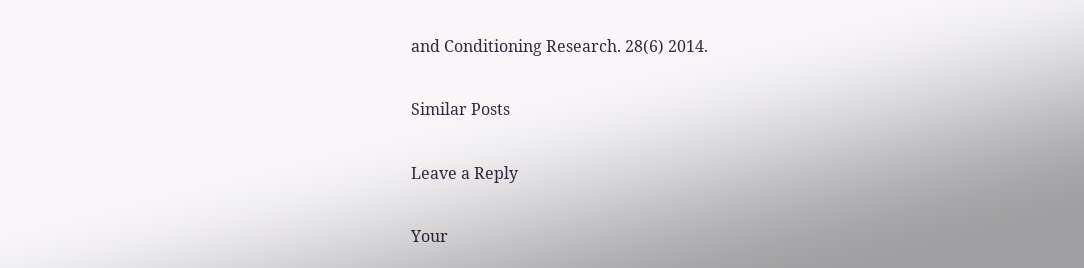and Conditioning Research. 28(6) 2014.

Similar Posts

Leave a Reply

Your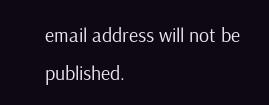email address will not be published.